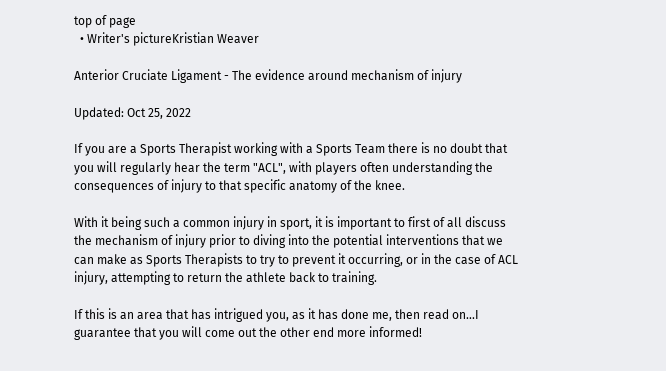top of page
  • Writer's pictureKristian Weaver

Anterior Cruciate Ligament - The evidence around mechanism of injury

Updated: Oct 25, 2022

If you are a Sports Therapist working with a Sports Team there is no doubt that you will regularly hear the term "ACL", with players often understanding the consequences of injury to that specific anatomy of the knee.

With it being such a common injury in sport, it is important to first of all discuss the mechanism of injury prior to diving into the potential interventions that we can make as Sports Therapists to try to prevent it occurring, or in the case of ACL injury, attempting to return the athlete back to training.

If this is an area that has intrigued you, as it has done me, then read on...I guarantee that you will come out the other end more informed!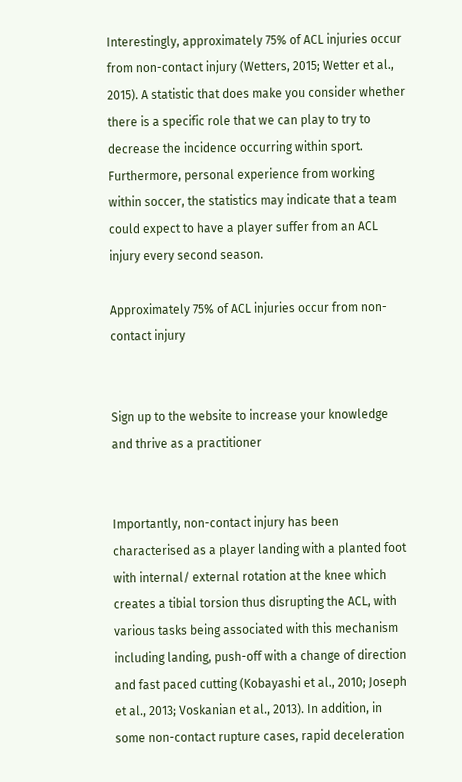Interestingly, approximately 75% of ACL injuries occur from non-contact injury (Wetters, 2015; Wetter et al., 2015). A statistic that does make you consider whether there is a specific role that we can play to try to decrease the incidence occurring within sport. Furthermore, personal experience from working within soccer, the statistics may indicate that a team could expect to have a player suffer from an ACL injury every second season.

Approximately 75% of ACL injuries occur from non-contact injury


Sign up to the website to increase your knowledge and thrive as a practitioner


Importantly, non-contact injury has been characterised as a player landing with a planted foot with internal/ external rotation at the knee which creates a tibial torsion thus disrupting the ACL, with various tasks being associated with this mechanism including landing, push-off with a change of direction and fast paced cutting (Kobayashi et al., 2010; Joseph et al., 2013; Voskanian et al., 2013). In addition, in some non-contact rupture cases, rapid deceleration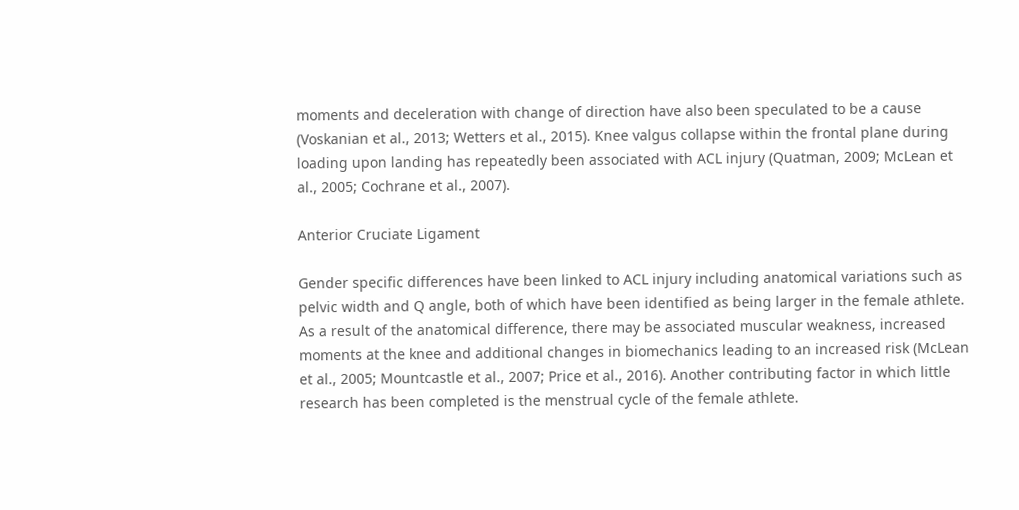moments and deceleration with change of direction have also been speculated to be a cause (Voskanian et al., 2013; Wetters et al., 2015). Knee valgus collapse within the frontal plane during loading upon landing has repeatedly been associated with ACL injury (Quatman, 2009; McLean et al., 2005; Cochrane et al., 2007).

Anterior Cruciate Ligament

Gender specific differences have been linked to ACL injury including anatomical variations such as pelvic width and Q angle, both of which have been identified as being larger in the female athlete. As a result of the anatomical difference, there may be associated muscular weakness, increased moments at the knee and additional changes in biomechanics leading to an increased risk (McLean et al., 2005; Mountcastle et al., 2007; Price et al., 2016). Another contributing factor in which little research has been completed is the menstrual cycle of the female athlete.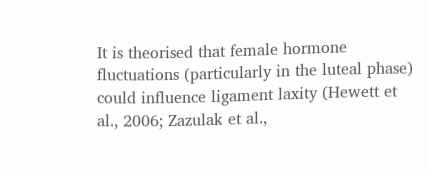It is theorised that female hormone fluctuations (particularly in the luteal phase) could influence ligament laxity (Hewett et al., 2006; Zazulak et al.,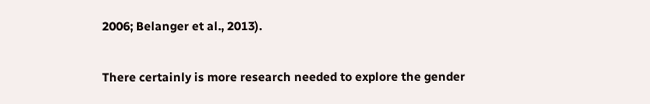2006; Belanger et al., 2013).

There certainly is more research needed to explore the gender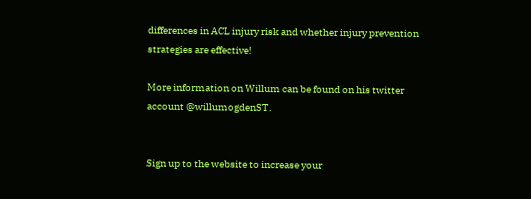differences in ACL injury risk and whether injury prevention strategies are effective!

More information on Willum can be found on his twitter account @willumogdenST.


Sign up to the website to increase your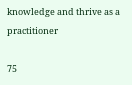knowledge and thrive as a practitioner

75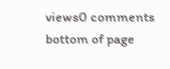views0 comments
bottom of page